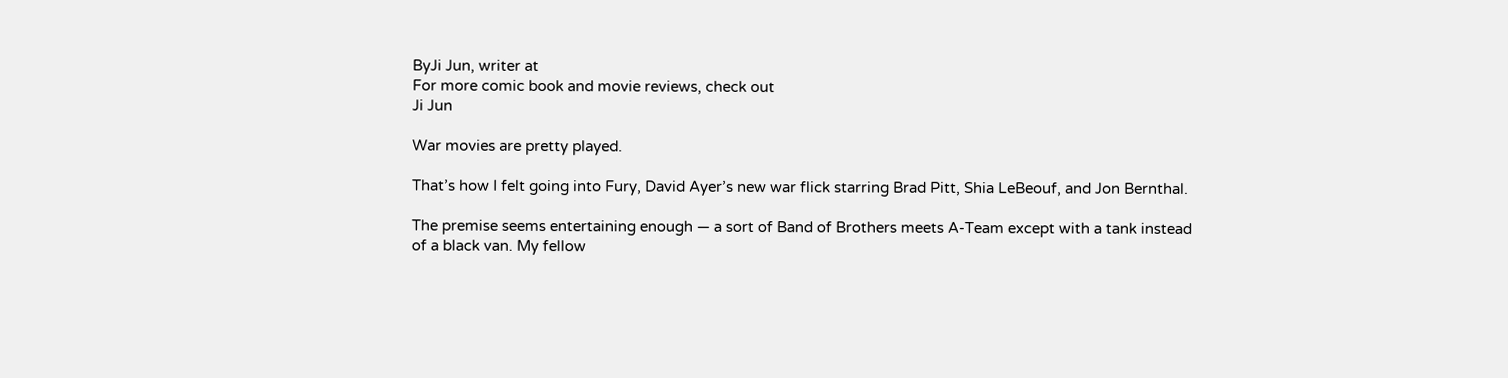ByJi Jun, writer at
For more comic book and movie reviews, check out
Ji Jun

War movies are pretty played.

That’s how I felt going into Fury, David Ayer’s new war flick starring Brad Pitt, Shia LeBeouf, and Jon Bernthal.

The premise seems entertaining enough — a sort of Band of Brothers meets A-Team except with a tank instead of a black van. My fellow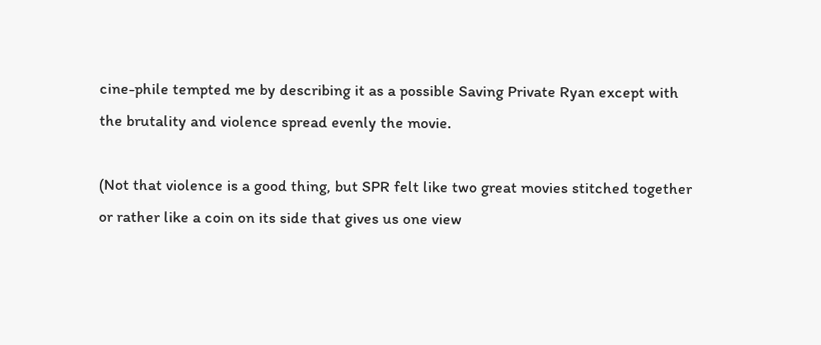cine-phile tempted me by describing it as a possible Saving Private Ryan except with the brutality and violence spread evenly the movie.

(Not that violence is a good thing, but SPR felt like two great movies stitched together or rather like a coin on its side that gives us one view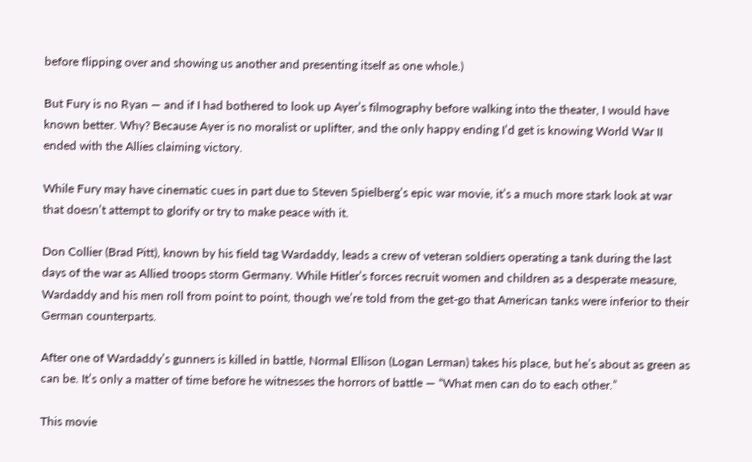before flipping over and showing us another and presenting itself as one whole.)

But Fury is no Ryan — and if I had bothered to look up Ayer’s filmography before walking into the theater, I would have known better. Why? Because Ayer is no moralist or uplifter, and the only happy ending I’d get is knowing World War II ended with the Allies claiming victory.

While Fury may have cinematic cues in part due to Steven Spielberg’s epic war movie, it’s a much more stark look at war that doesn’t attempt to glorify or try to make peace with it.

Don Collier (Brad Pitt), known by his field tag Wardaddy, leads a crew of veteran soldiers operating a tank during the last days of the war as Allied troops storm Germany. While Hitler’s forces recruit women and children as a desperate measure, Wardaddy and his men roll from point to point, though we’re told from the get-go that American tanks were inferior to their German counterparts.

After one of Wardaddy’s gunners is killed in battle, Normal Ellison (Logan Lerman) takes his place, but he’s about as green as can be. It’s only a matter of time before he witnesses the horrors of battle — “What men can do to each other.”

This movie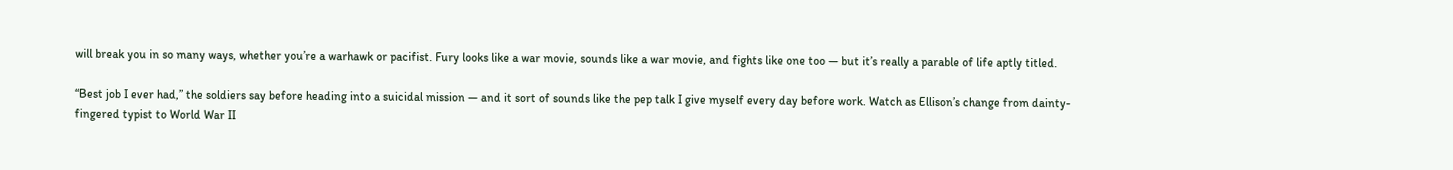will break you in so many ways, whether you’re a warhawk or pacifist. Fury looks like a war movie, sounds like a war movie, and fights like one too — but it’s really a parable of life aptly titled.

“Best job I ever had,” the soldiers say before heading into a suicidal mission — and it sort of sounds like the pep talk I give myself every day before work. Watch as Ellison’s change from dainty-fingered typist to World War II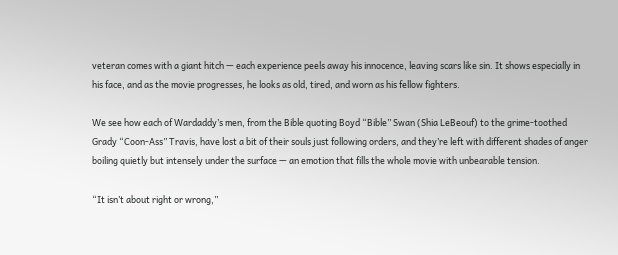veteran comes with a giant hitch — each experience peels away his innocence, leaving scars like sin. It shows especially in his face, and as the movie progresses, he looks as old, tired, and worn as his fellow fighters.

We see how each of Wardaddy’s men, from the Bible quoting Boyd “Bible” Swan (Shia LeBeouf) to the grime-toothed Grady “Coon-Ass” Travis, have lost a bit of their souls just following orders, and they’re left with different shades of anger boiling quietly but intensely under the surface — an emotion that fills the whole movie with unbearable tension.

“It isn’t about right or wrong,”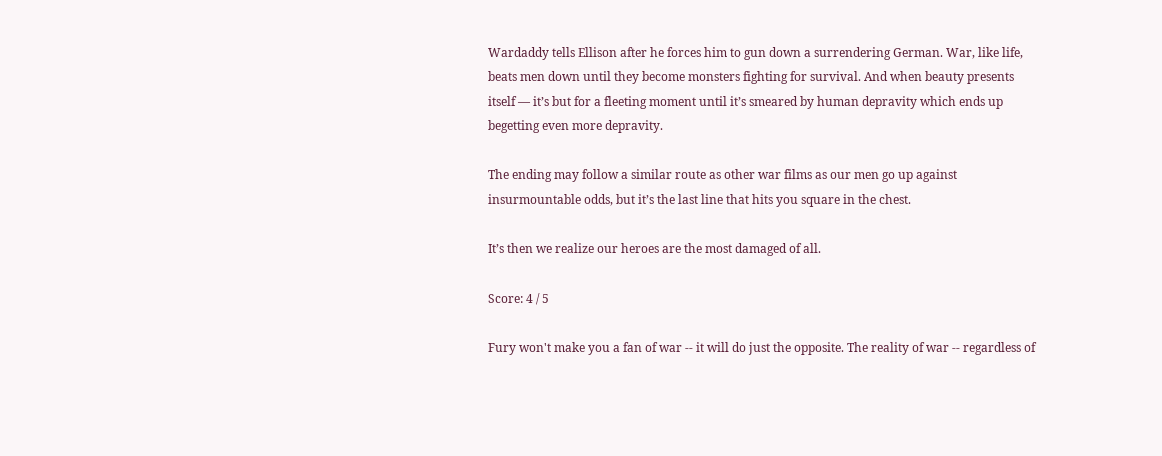Wardaddy tells Ellison after he forces him to gun down a surrendering German. War, like life, beats men down until they become monsters fighting for survival. And when beauty presents itself — it’s but for a fleeting moment until it’s smeared by human depravity which ends up begetting even more depravity.

The ending may follow a similar route as other war films as our men go up against insurmountable odds, but it’s the last line that hits you square in the chest.

It’s then we realize our heroes are the most damaged of all.

Score: 4 / 5

Fury won't make you a fan of war -- it will do just the opposite. The reality of war -- regardless of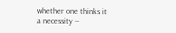whether one thinks it a necessity --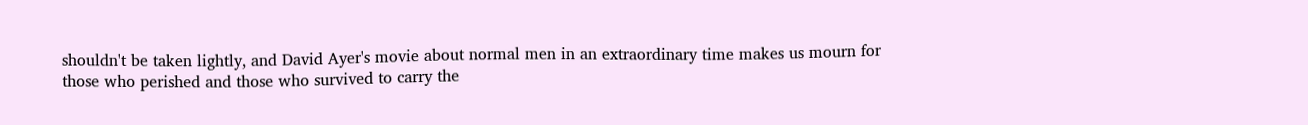shouldn't be taken lightly, and David Ayer's movie about normal men in an extraordinary time makes us mourn for those who perished and those who survived to carry the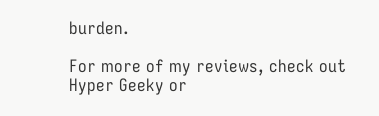burden.

For more of my reviews, check out Hyper Geeky or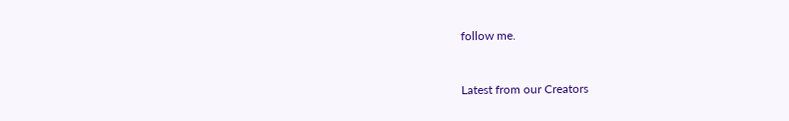follow me.


Latest from our Creators